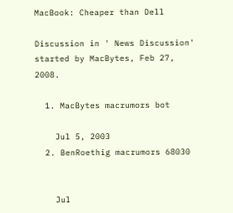MacBook: Cheaper than Dell

Discussion in ' News Discussion' started by MacBytes, Feb 27, 2008.

  1. MacBytes macrumors bot

    Jul 5, 2003
  2. BenRoethig macrumors 68030


    Jul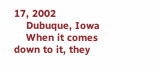17, 2002
    Dubuque, Iowa
    When it comes down to it, they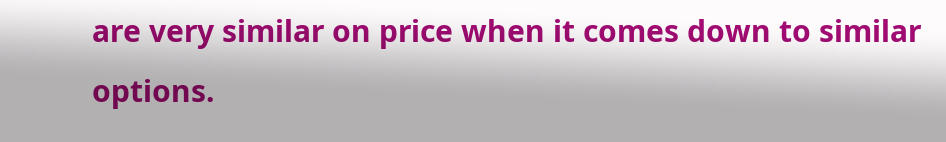are very similar on price when it comes down to similar options.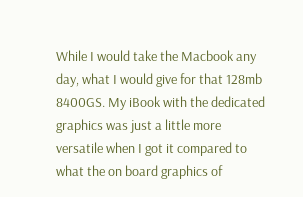While I would take the Macbook any day, what I would give for that 128mb 8400GS. My iBook with the dedicated graphics was just a little more versatile when I got it compared to what the on board graphics of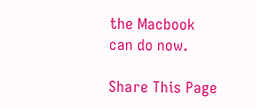the Macbook can do now.

Share This Page